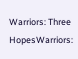Warriors: Three HopesWarriors: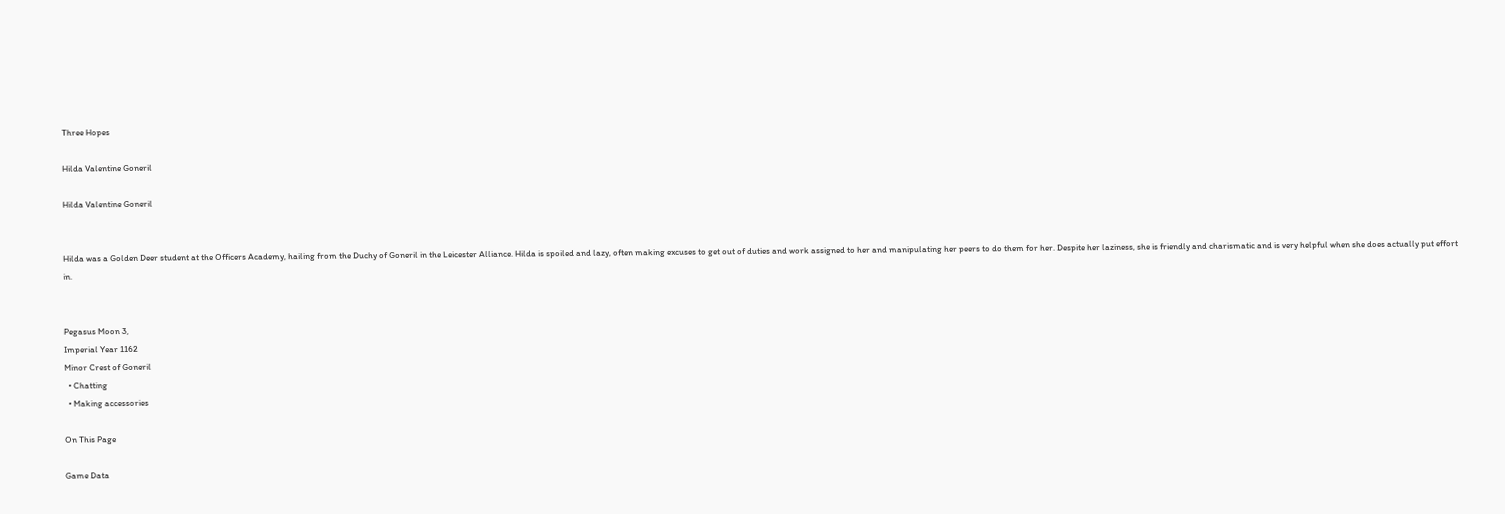Three Hopes

Hilda Valentine Goneril

Hilda Valentine Goneril


Hilda was a Golden Deer student at the Officers Academy, hailing from the Duchy of Goneril in the Leicester Alliance. Hilda is spoiled and lazy, often making excuses to get out of duties and work assigned to her and manipulating her peers to do them for her. Despite her laziness, she is friendly and charismatic and is very helpful when she does actually put effort in.


Pegasus Moon 3,
Imperial Year 1162
Minor Crest of Goneril
  • Chatting
  • Making accessories

On This Page

Game Data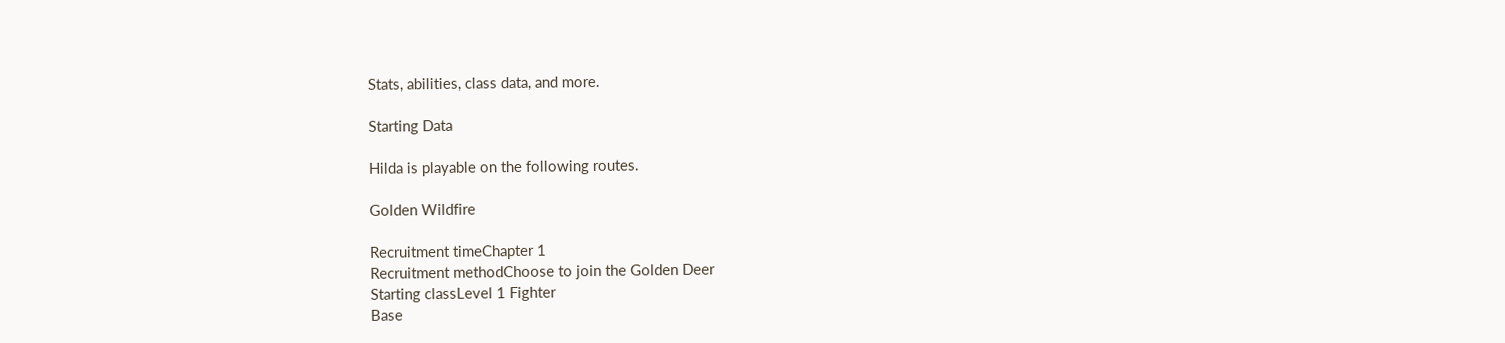Stats, abilities, class data, and more.

Starting Data

Hilda is playable on the following routes.

Golden Wildfire

Recruitment timeChapter 1
Recruitment methodChoose to join the Golden Deer
Starting classLevel 1 Fighter
Base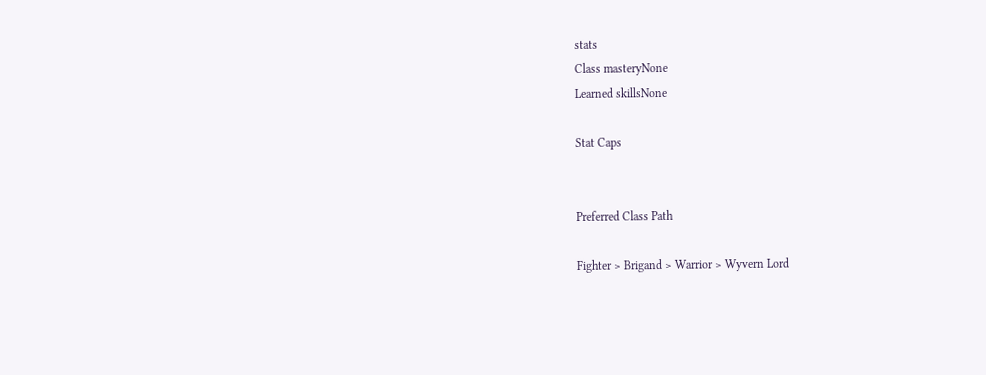stats
Class masteryNone
Learned skillsNone

Stat Caps


Preferred Class Path

Fighter > Brigand > Warrior > Wyvern Lord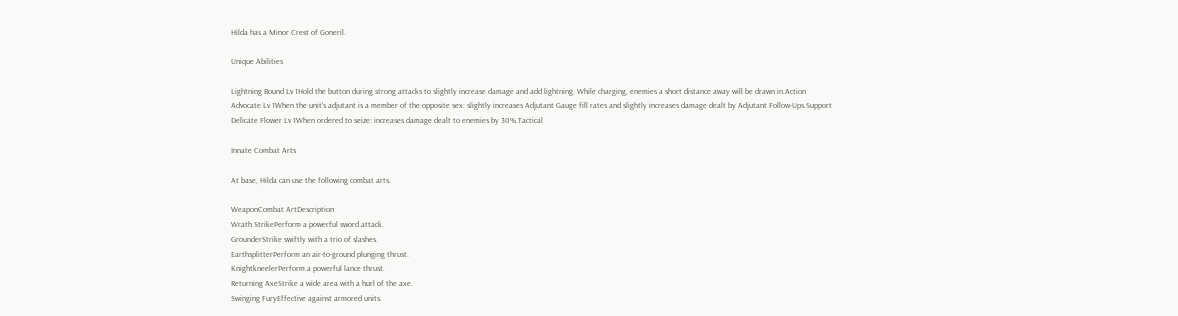Hilda has a Minor Crest of Goneril.

Unique Abilities

Lightning Bound Lv 1Hold the button during strong attacks to slightly increase damage and add lightning. While charging, enemies a short distance away will be drawn in.Action
Advocate Lv 1When the unit's adjutant is a member of the opposite sex: slightly increases Adjutant Gauge fill rates and slightly increases damage dealt by Adjutant Follow-Ups.Support
Delicate Flower Lv 1When ordered to seize: increases damage dealt to enemies by 30%.Tactical

Innate Combat Arts

At base, Hilda can use the following combat arts.

WeaponCombat ArtDescription
Wrath StrikePerform a powerful sword attack.
GrounderStrike swiftly with a trio of slashes.
EarthsplitterPerform an air-to-ground plunging thrust.
KnightkneelerPerform a powerful lance thrust.
Returning AxeStrike a wide area with a hurl of the axe.
Swinging FuryEffective against armored units.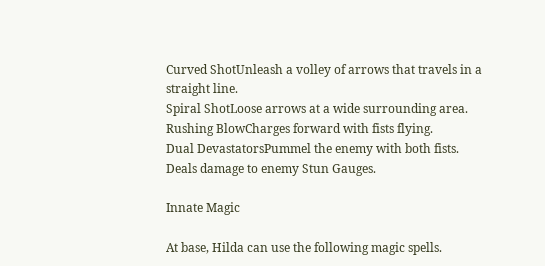Curved ShotUnleash a volley of arrows that travels in a straight line.
Spiral ShotLoose arrows at a wide surrounding area.
Rushing BlowCharges forward with fists flying.
Dual DevastatorsPummel the enemy with both fists. Deals damage to enemy Stun Gauges.

Innate Magic

At base, Hilda can use the following magic spells.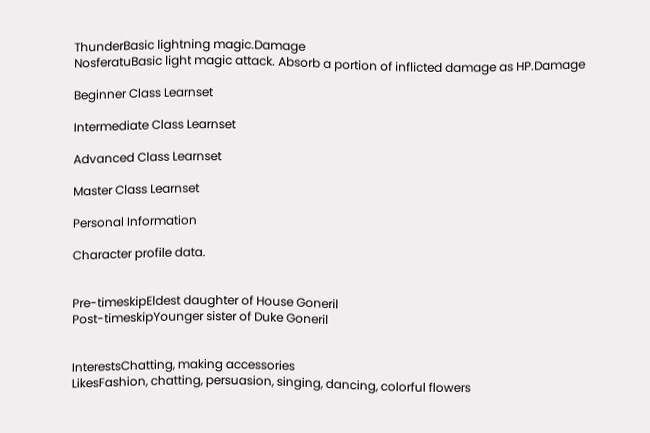ThunderBasic lightning magic.Damage
NosferatuBasic light magic attack. Absorb a portion of inflicted damage as HP.Damage

Beginner Class Learnset

Intermediate Class Learnset

Advanced Class Learnset

Master Class Learnset

Personal Information

Character profile data.


Pre-timeskipEldest daughter of House Goneril
Post-timeskipYounger sister of Duke Goneril


InterestsChatting, making accessories
LikesFashion, chatting, persuasion, singing, dancing, colorful flowers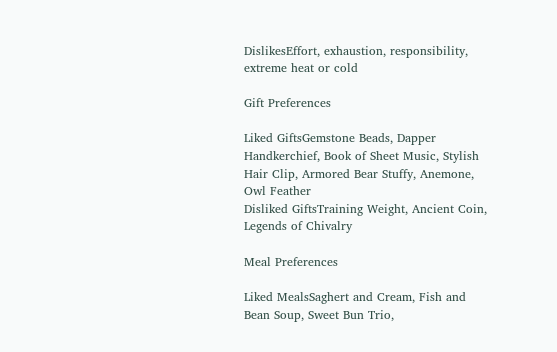DislikesEffort, exhaustion, responsibility, extreme heat or cold

Gift Preferences

Liked GiftsGemstone Beads, Dapper Handkerchief, Book of Sheet Music, Stylish Hair Clip, Armored Bear Stuffy, Anemone, Owl Feather
Disliked GiftsTraining Weight, Ancient Coin, Legends of Chivalry

Meal Preferences

Liked MealsSaghert and Cream, Fish and Bean Soup, Sweet Bun Trio,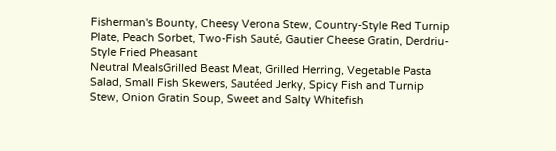Fisherman's Bounty, Cheesy Verona Stew, Country-Style Red Turnip Plate, Peach Sorbet, Two-Fish Sauté, Gautier Cheese Gratin, Derdriu-Style Fried Pheasant
Neutral MealsGrilled Beast Meat, Grilled Herring, Vegetable Pasta Salad, Small Fish Skewers, Sautéed Jerky, Spicy Fish and Turnip Stew, Onion Gratin Soup, Sweet and Salty Whitefish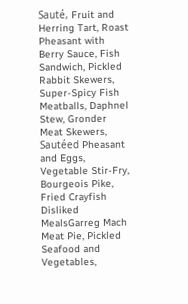Sauté, Fruit and Herring Tart, Roast Pheasant with Berry Sauce, Fish Sandwich, Pickled Rabbit Skewers, Super-Spicy Fish Meatballs, Daphnel Stew, Gronder Meat Skewers, Sautéed Pheasant and Eggs, Vegetable Stir-Fry, Bourgeois Pike, Fried Crayfish
Disliked MealsGarreg Mach Meat Pie, Pickled Seafood and Vegetables,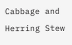Cabbage and Herring Stew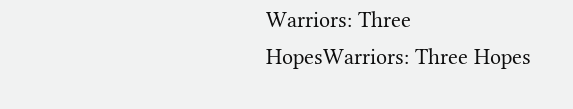Warriors: Three HopesWarriors: Three Hopes